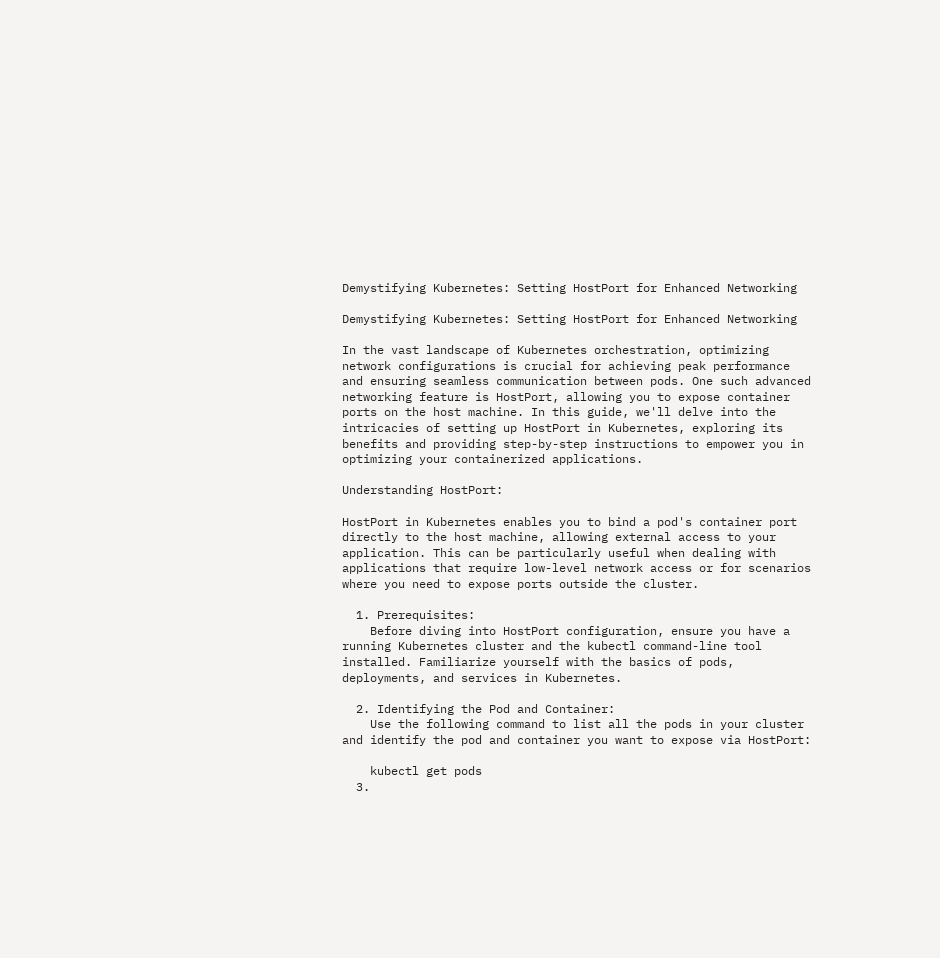Demystifying Kubernetes: Setting HostPort for Enhanced Networking

Demystifying Kubernetes: Setting HostPort for Enhanced Networking

In the vast landscape of Kubernetes orchestration, optimizing network configurations is crucial for achieving peak performance and ensuring seamless communication between pods. One such advanced networking feature is HostPort, allowing you to expose container ports on the host machine. In this guide, we'll delve into the intricacies of setting up HostPort in Kubernetes, exploring its benefits and providing step-by-step instructions to empower you in optimizing your containerized applications.

Understanding HostPort:

HostPort in Kubernetes enables you to bind a pod's container port directly to the host machine, allowing external access to your application. This can be particularly useful when dealing with applications that require low-level network access or for scenarios where you need to expose ports outside the cluster.

  1. Prerequisites:
    Before diving into HostPort configuration, ensure you have a running Kubernetes cluster and the kubectl command-line tool installed. Familiarize yourself with the basics of pods, deployments, and services in Kubernetes.

  2. Identifying the Pod and Container:
    Use the following command to list all the pods in your cluster and identify the pod and container you want to expose via HostPort:

    kubectl get pods
  3.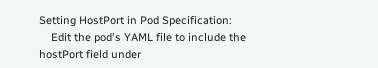Setting HostPort in Pod Specification:
    Edit the pod's YAML file to include the hostPort field under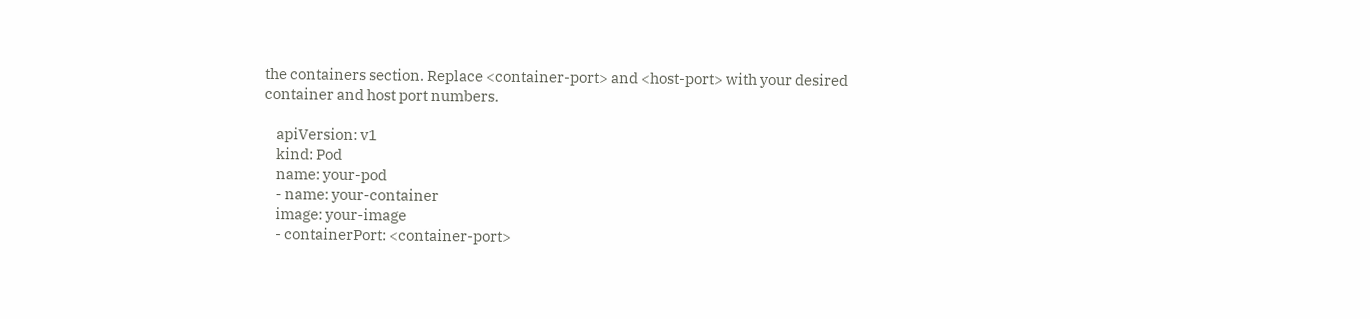the containers section. Replace <container-port> and <host-port> with your desired container and host port numbers.

    apiVersion: v1
    kind: Pod
    name: your-pod
    - name: your-container
    image: your-image
    - containerPort: <container-port>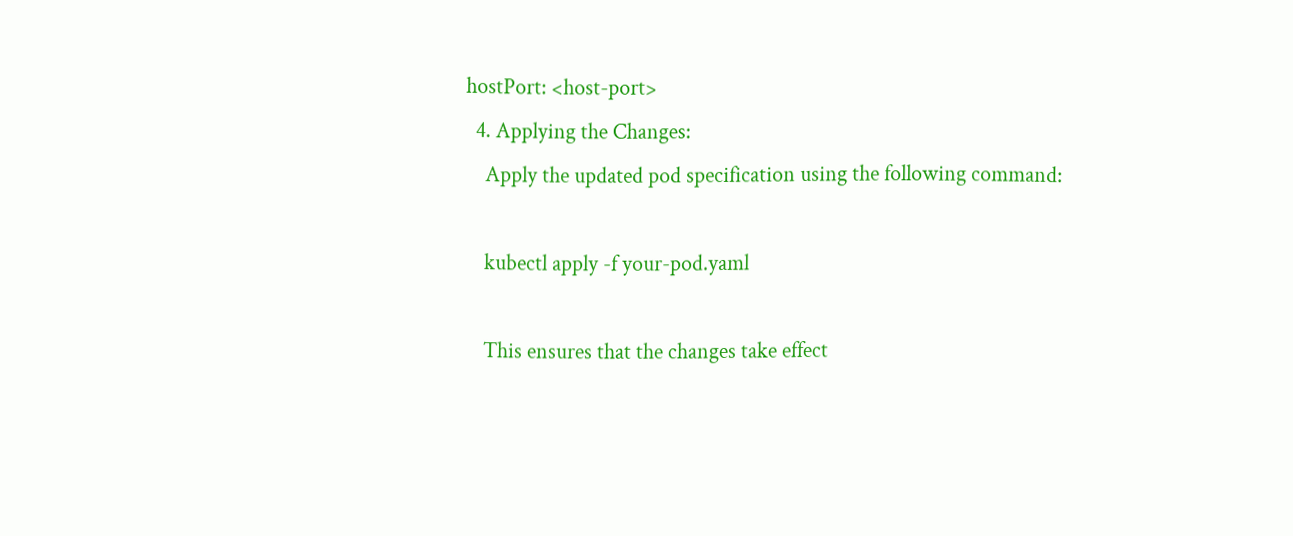hostPort: <host-port>
  4. Applying the Changes:
    Apply the updated pod specification using the following command:

    kubectl apply -f your-pod.yaml

    This ensures that the changes take effect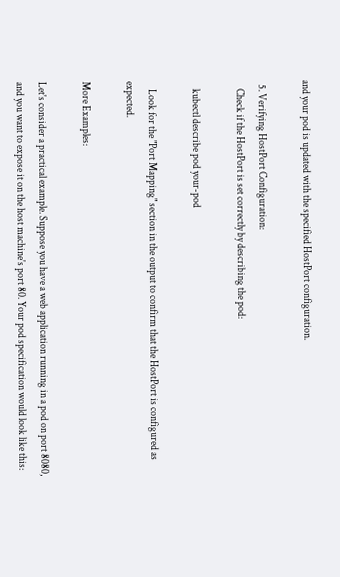and your pod is updated with the specified HostPort configuration.

  5. Verifying HostPort Configuration:
    Check if the HostPort is set correctly by describing the pod:

    kubectl describe pod your-pod

    Look for the "Port Mapping" section in the output to confirm that the HostPort is configured as expected.

More Examples:

Let's consider a practical example. Suppose you have a web application running in a pod on port 8080, and you want to expose it on the host machine's port 80. Your pod specification would look like this: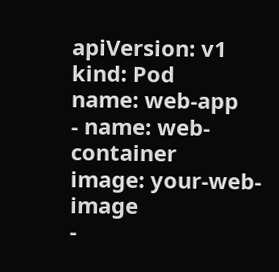apiVersion: v1
kind: Pod
name: web-app
- name: web-container
image: your-web-image
-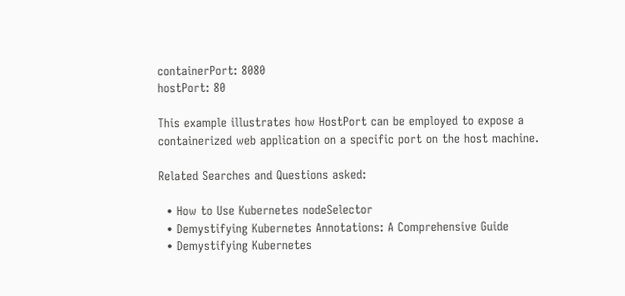containerPort: 8080
hostPort: 80

This example illustrates how HostPort can be employed to expose a containerized web application on a specific port on the host machine.

Related Searches and Questions asked:

  • How to Use Kubernetes nodeSelector
  • Demystifying Kubernetes Annotations: A Comprehensive Guide
  • Demystifying Kubernetes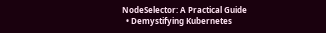NodeSelector: A Practical Guide
  • Demystifying Kubernetes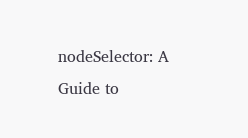nodeSelector: A Guide to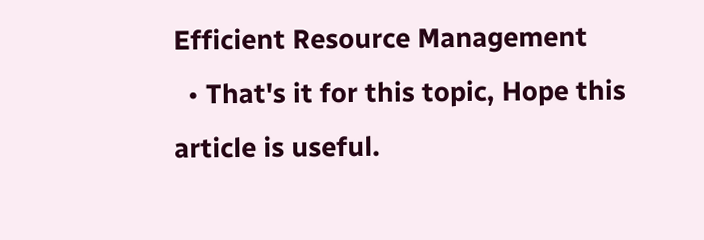Efficient Resource Management
  • That's it for this topic, Hope this article is useful.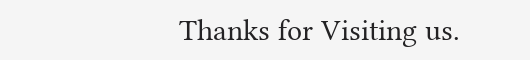Thanks for Visiting us.